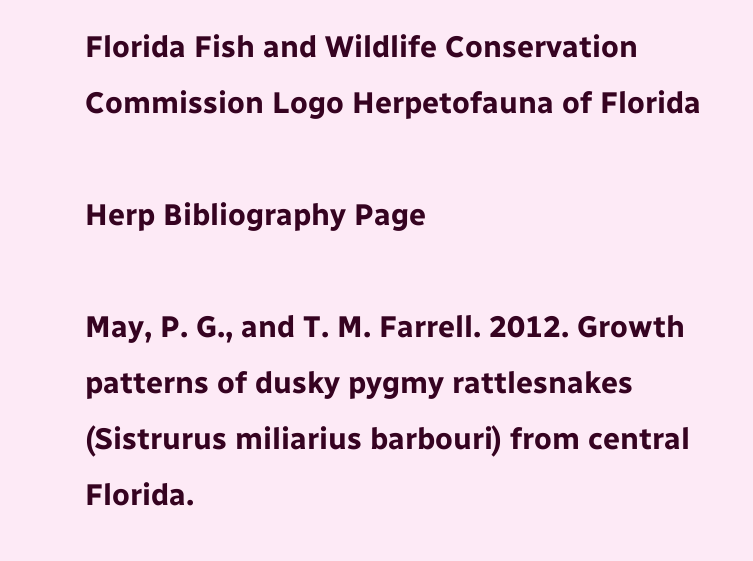Florida Fish and Wildlife Conservation Commission Logo Herpetofauna of Florida

Herp Bibliography Page

May, P. G., and T. M. Farrell. 2012. Growth patterns of dusky pygmy rattlesnakes (Sistrurus miliarius barbouri) from central Florida.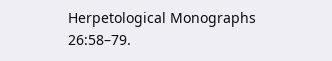Herpetological Monographs 26:58–79.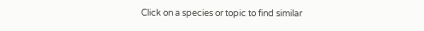Click on a species or topic to find similar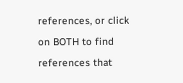references, or click on BOTH to find references that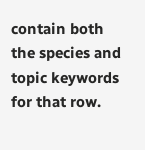contain both the species and topic keywords for that row.